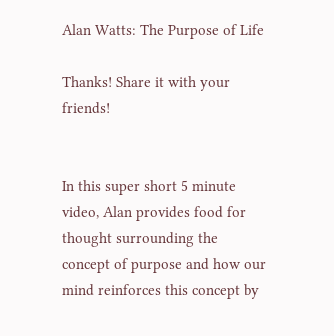Alan Watts: The Purpose of Life

Thanks! Share it with your friends!


In this super short 5 minute video, Alan provides food for thought surrounding the concept of purpose and how our mind reinforces this concept by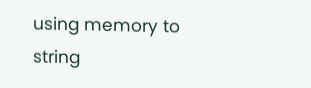using memory to string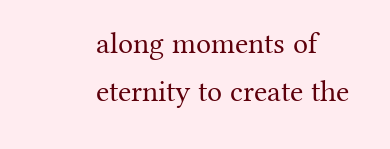along moments of eternity to create the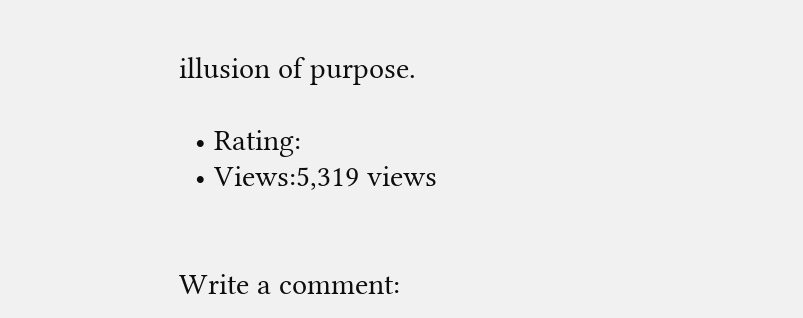illusion of purpose.

  • Rating:
  • Views:5,319 views


Write a comment: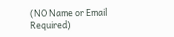(NO Name or Email Required)